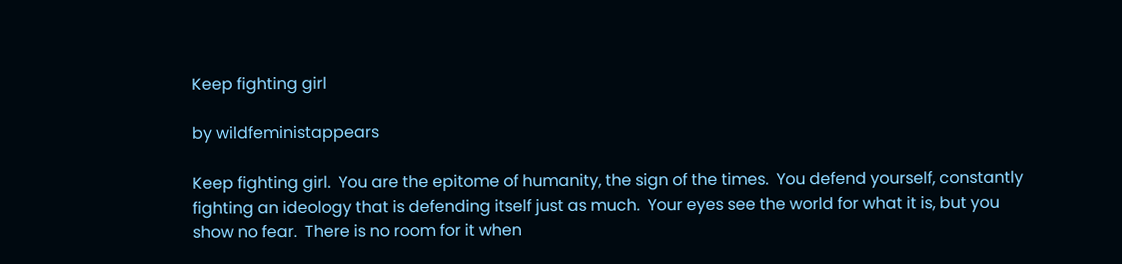Keep fighting girl

by wildfeministappears

Keep fighting girl.  You are the epitome of humanity, the sign of the times.  You defend yourself, constantly fighting an ideology that is defending itself just as much.  Your eyes see the world for what it is, but you show no fear.  There is no room for it when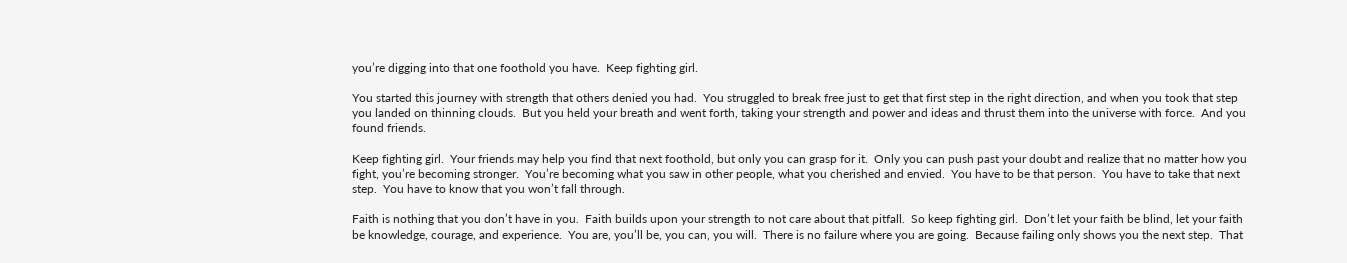you’re digging into that one foothold you have.  Keep fighting girl.

You started this journey with strength that others denied you had.  You struggled to break free just to get that first step in the right direction, and when you took that step you landed on thinning clouds.  But you held your breath and went forth, taking your strength and power and ideas and thrust them into the universe with force.  And you found friends.

Keep fighting girl.  Your friends may help you find that next foothold, but only you can grasp for it.  Only you can push past your doubt and realize that no matter how you fight, you’re becoming stronger.  You’re becoming what you saw in other people, what you cherished and envied.  You have to be that person.  You have to take that next step.  You have to know that you won’t fall through.

Faith is nothing that you don’t have in you.  Faith builds upon your strength to not care about that pitfall.  So keep fighting girl.  Don’t let your faith be blind, let your faith be knowledge, courage, and experience.  You are, you’ll be, you can, you will.  There is no failure where you are going.  Because failing only shows you the next step.  That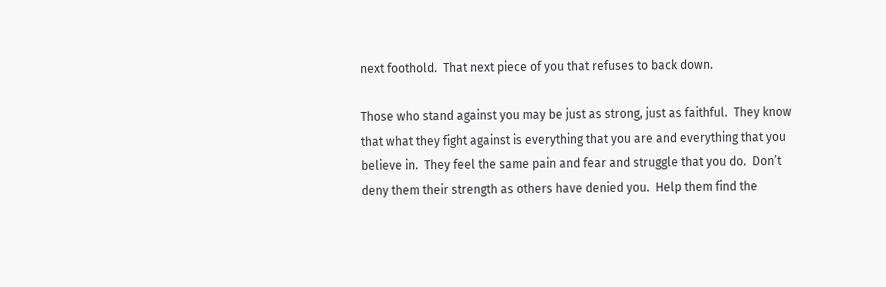next foothold.  That next piece of you that refuses to back down.

Those who stand against you may be just as strong, just as faithful.  They know that what they fight against is everything that you are and everything that you believe in.  They feel the same pain and fear and struggle that you do.  Don’t deny them their strength as others have denied you.  Help them find the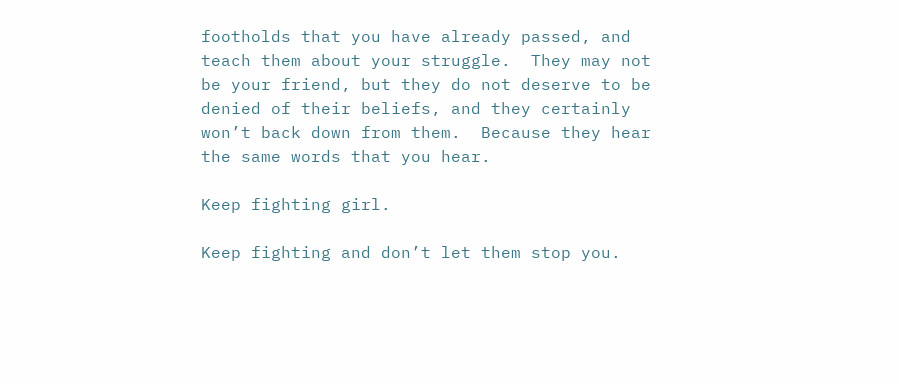footholds that you have already passed, and teach them about your struggle.  They may not be your friend, but they do not deserve to be denied of their beliefs, and they certainly won’t back down from them.  Because they hear the same words that you hear.

Keep fighting girl.

Keep fighting and don’t let them stop you.